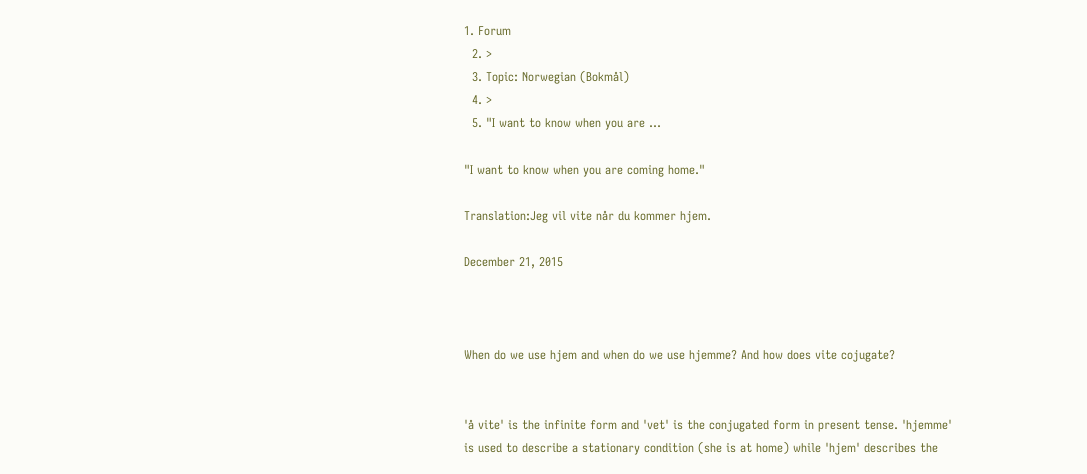1. Forum
  2. >
  3. Topic: Norwegian (Bokmål)
  4. >
  5. "I want to know when you are …

"I want to know when you are coming home."

Translation:Jeg vil vite når du kommer hjem.

December 21, 2015



When do we use hjem and when do we use hjemme? And how does vite cojugate?


'å vite' is the infinite form and 'vet' is the conjugated form in present tense. 'hjemme' is used to describe a stationary condition (she is at home) while 'hjem' describes the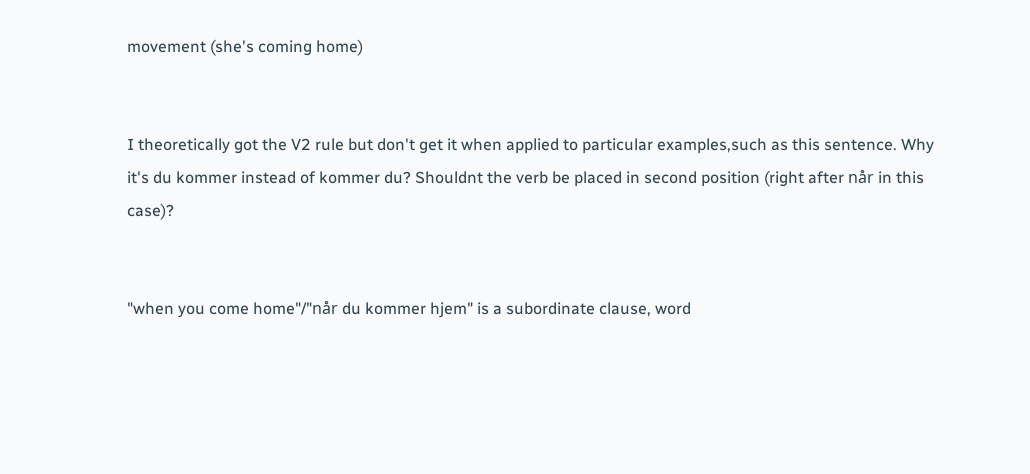movement (she's coming home)


I theoretically got the V2 rule but don't get it when applied to particular examples,such as this sentence. Why it's du kommer instead of kommer du? Shouldnt the verb be placed in second position (right after når in this case)?


"when you come home"/"når du kommer hjem" is a subordinate clause, word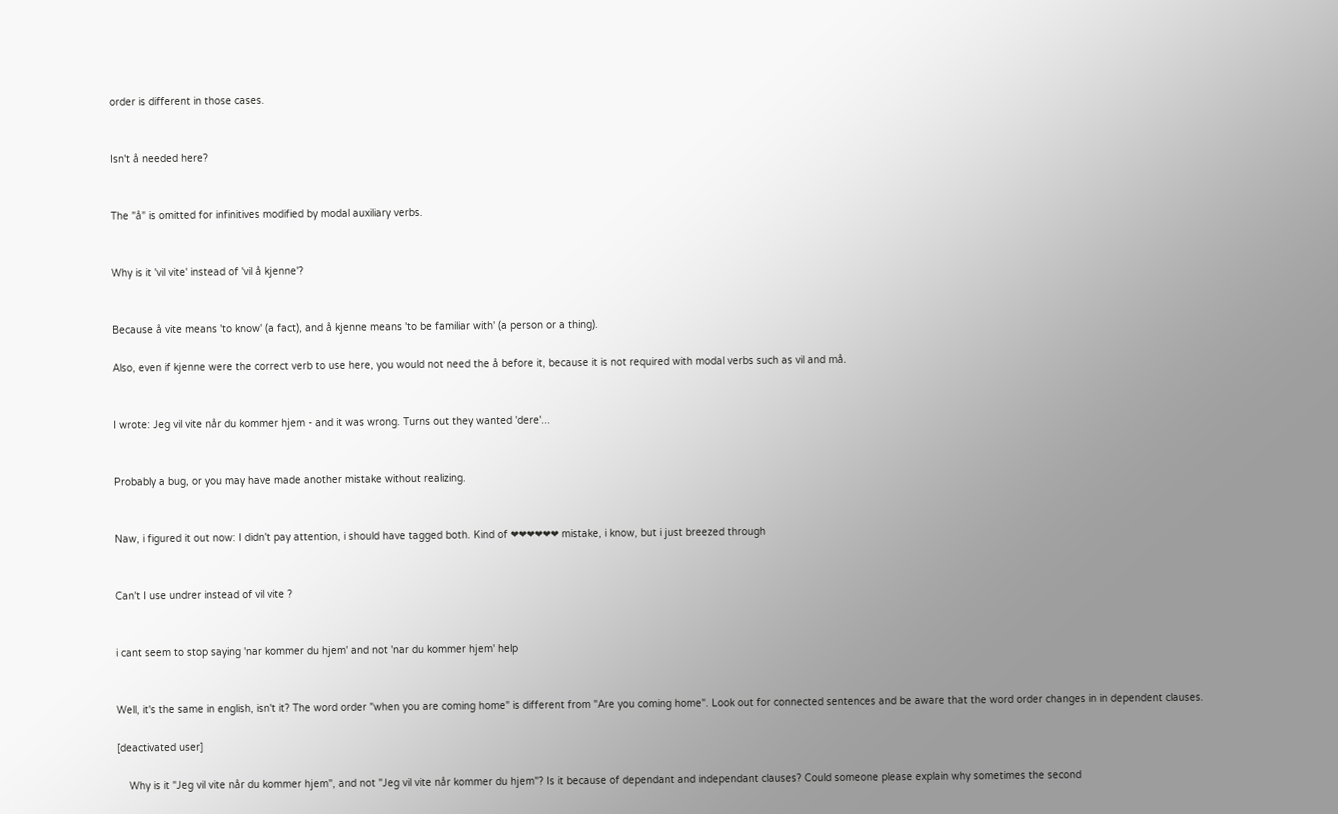order is different in those cases.


Isn't å needed here?


The "å" is omitted for infinitives modified by modal auxiliary verbs.


Why is it 'vil vite' instead of 'vil å kjenne'?


Because å vite means 'to know' (a fact), and å kjenne means 'to be familiar with' (a person or a thing).

Also, even if kjenne were the correct verb to use here, you would not need the å before it, because it is not required with modal verbs such as vil and må.


I wrote: Jeg vil vite når du kommer hjem - and it was wrong. Turns out they wanted 'dere'...


Probably a bug, or you may have made another mistake without realizing.


Naw, i figured it out now: I didn't pay attention, i should have tagged both. Kind of ❤❤❤❤❤❤ mistake, i know, but i just breezed through


Can't I use undrer instead of vil vite ?


i cant seem to stop saying 'nar kommer du hjem' and not 'nar du kommer hjem' help


Well, it's the same in english, isn't it? The word order "when you are coming home" is different from "Are you coming home". Look out for connected sentences and be aware that the word order changes in in dependent clauses.

[deactivated user]

    Why is it "Jeg vil vite når du kommer hjem", and not "Jeg vil vite når kommer du hjem"? Is it because of dependant and independant clauses? Could someone please explain why sometimes the second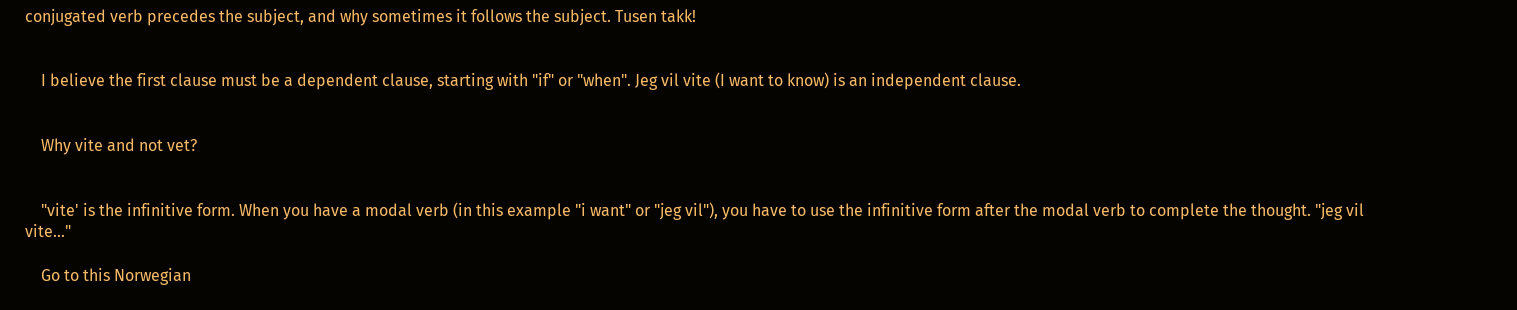conjugated verb precedes the subject, and why sometimes it follows the subject. Tusen takk!


    I believe the first clause must be a dependent clause, starting with "if" or "when". Jeg vil vite (I want to know) is an independent clause.


    Why vite and not vet?


    "vite' is the infinitive form. When you have a modal verb (in this example "i want" or "jeg vil"), you have to use the infinitive form after the modal verb to complete the thought. "jeg vil vite..."

    Go to this Norwegian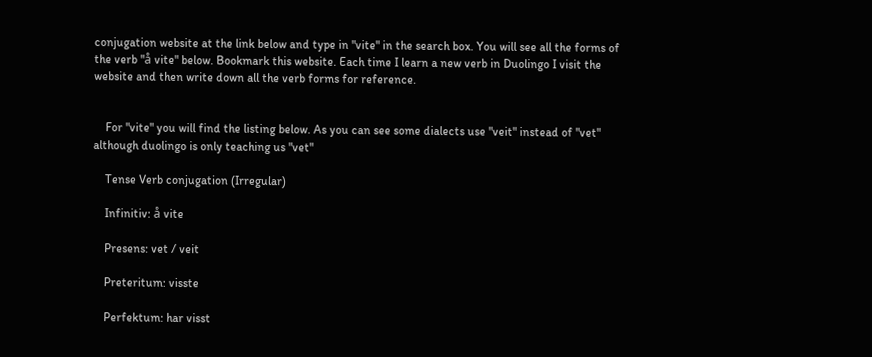conjugation website at the link below and type in "vite" in the search box. You will see all the forms of the verb "å vite" below. Bookmark this website. Each time I learn a new verb in Duolingo I visit the website and then write down all the verb forms for reference.


    For "vite" you will find the listing below. As you can see some dialects use "veit" instead of "vet" although duolingo is only teaching us "vet"

    Tense Verb conjugation (Irregular)

    Infinitiv: å vite

    Presens: vet / veit

    Preteritum: visste

    Perfektum: har visst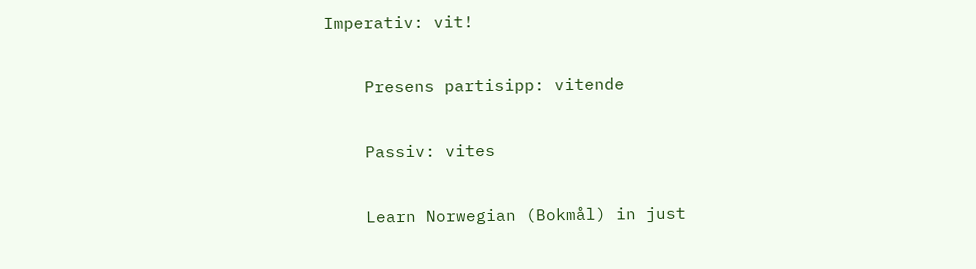Imperativ: vit!

    Presens partisipp: vitende

    Passiv: vites

    Learn Norwegian (Bokmål) in just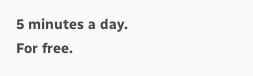5 minutes a day. For free.